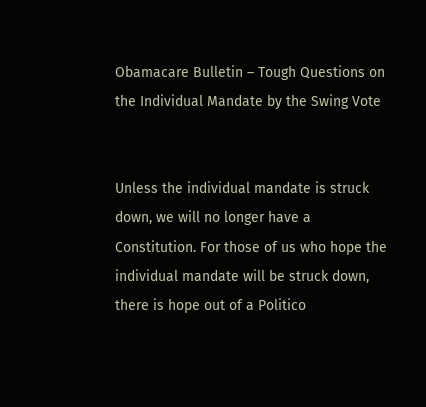Obamacare Bulletin – Tough Questions on the Individual Mandate by the Swing Vote


Unless the individual mandate is struck down, we will no longer have a Constitution. For those of us who hope the individual mandate will be struck down, there is hope out of a Politico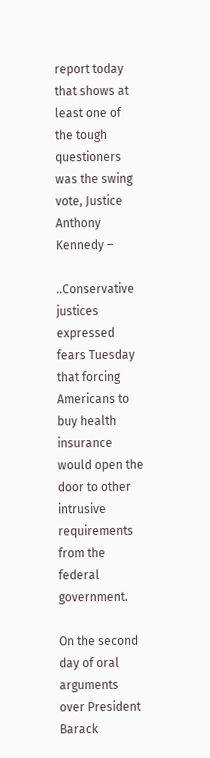report today that shows at least one of the tough questioners was the swing vote, Justice Anthony Kennedy –

..Conservative justices expressed fears Tuesday that forcing Americans to buy health insurance would open the door to other intrusive requirements from the federal government.

On the second day of oral arguments over President Barack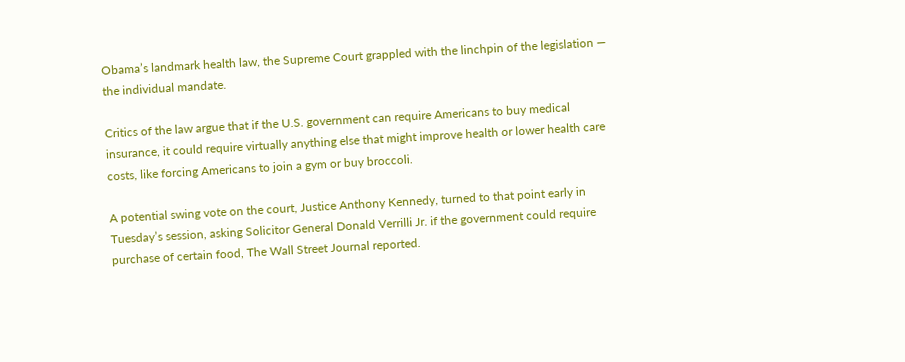Obama’s landmark health law, the Supreme Court grappled with the linchpin of the legislation — the individual mandate.

Critics of the law argue that if the U.S. government can require Americans to buy medical insurance, it could require virtually anything else that might improve health or lower health care costs, like forcing Americans to join a gym or buy broccoli.

A potential swing vote on the court, Justice Anthony Kennedy, turned to that point early in Tuesday’s session, asking Solicitor General Donald Verrilli Jr. if the government could require purchase of certain food, The Wall Street Journal reported.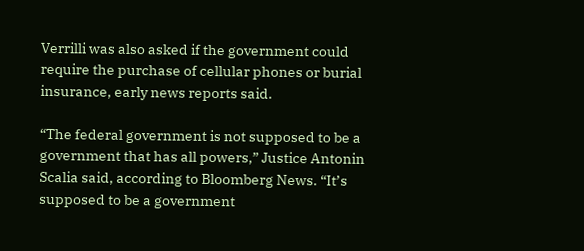Verrilli was also asked if the government could require the purchase of cellular phones or burial insurance, early news reports said.

“The federal government is not supposed to be a government that has all powers,” Justice Antonin Scalia said, according to Bloomberg News. “It’s supposed to be a government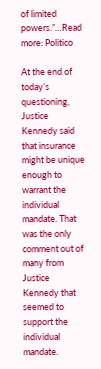of limited powers.”…Read more: Politico

At the end of today’s questioning, Justice Kennedy said that insurance might be unique enough to warrant the individual mandate. That was the only comment out of many from Justice Kennedy that seemed to support the individual mandate.